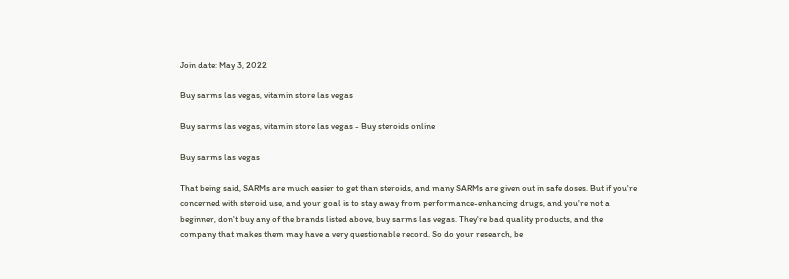Join date: May 3, 2022

Buy sarms las vegas, vitamin store las vegas

Buy sarms las vegas, vitamin store las vegas - Buy steroids online

Buy sarms las vegas

That being said, SARMs are much easier to get than steroids, and many SARMs are given out in safe doses. But if you're concerned with steroid use, and your goal is to stay away from performance-enhancing drugs, and you're not a beginner, don't buy any of the brands listed above, buy sarms las vegas. They're bad quality products, and the company that makes them may have a very questionable record. So do your research, be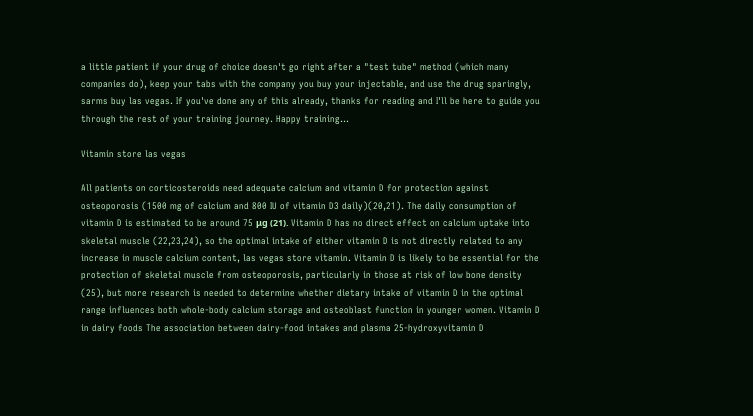a little patient if your drug of choice doesn't go right after a "test tube" method (which many companies do), keep your tabs with the company you buy your injectable, and use the drug sparingly, sarms buy las vegas. If you've done any of this already, thanks for reading and I'll be here to guide you through the rest of your training journey. Happy training…

Vitamin store las vegas

All patients on corticosteroids need adequate calcium and vitamin D for protection against osteoporosis (1500 mg of calcium and 800 IU of vitamin D3 daily)(20,21). The daily consumption of vitamin D is estimated to be around 75 μg (21). Vitamin D has no direct effect on calcium uptake into skeletal muscle (22,23,24), so the optimal intake of either vitamin D is not directly related to any increase in muscle calcium content, las vegas store vitamin. Vitamin D is likely to be essential for the protection of skeletal muscle from osteoporosis, particularly in those at risk of low bone density (25), but more research is needed to determine whether dietary intake of vitamin D in the optimal range influences both whole-body calcium storage and osteoblast function in younger women. Vitamin D in dairy foods The association between dairy-food intakes and plasma 25-hydroxyvitamin D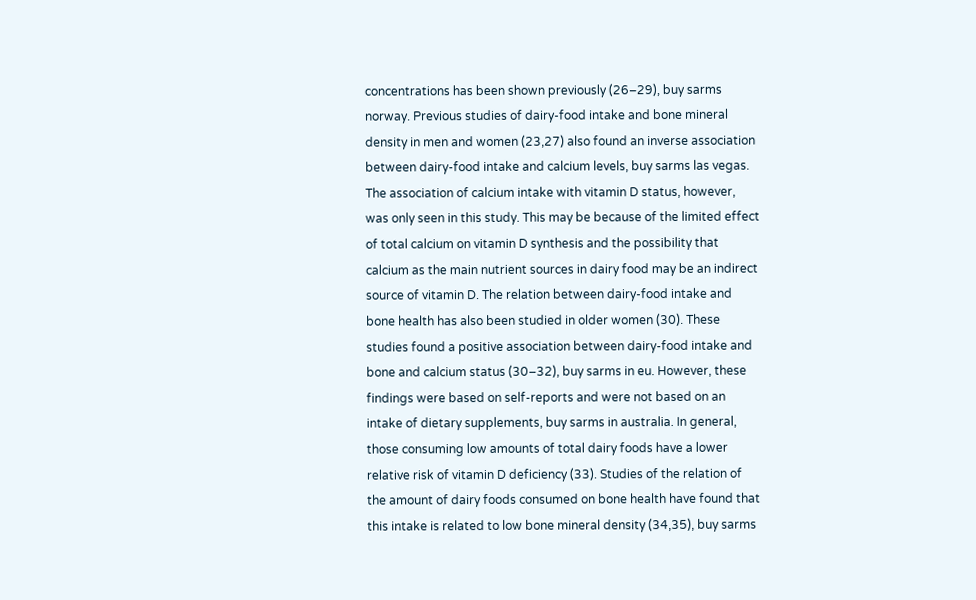concentrations has been shown previously (26–29), buy sarms norway. Previous studies of dairy-food intake and bone mineral density in men and women (23,27) also found an inverse association between dairy-food intake and calcium levels, buy sarms las vegas. The association of calcium intake with vitamin D status, however, was only seen in this study. This may be because of the limited effect of total calcium on vitamin D synthesis and the possibility that calcium as the main nutrient sources in dairy food may be an indirect source of vitamin D. The relation between dairy-food intake and bone health has also been studied in older women (30). These studies found a positive association between dairy-food intake and bone and calcium status (30–32), buy sarms in eu. However, these findings were based on self-reports and were not based on an intake of dietary supplements, buy sarms in australia. In general, those consuming low amounts of total dairy foods have a lower relative risk of vitamin D deficiency (33). Studies of the relation of the amount of dairy foods consumed on bone health have found that this intake is related to low bone mineral density (34,35), buy sarms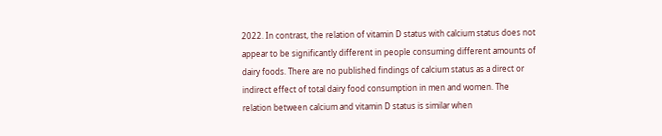2022. In contrast, the relation of vitamin D status with calcium status does not appear to be significantly different in people consuming different amounts of dairy foods. There are no published findings of calcium status as a direct or indirect effect of total dairy food consumption in men and women. The relation between calcium and vitamin D status is similar when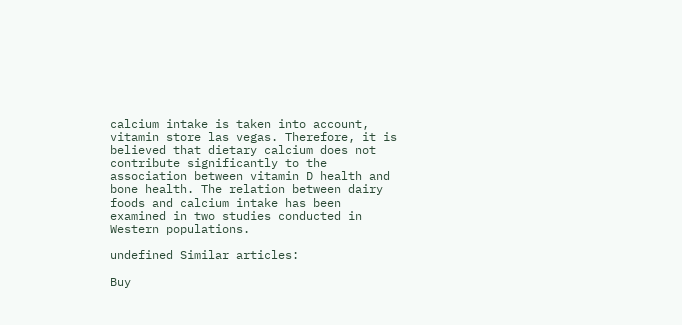calcium intake is taken into account, vitamin store las vegas. Therefore, it is believed that dietary calcium does not contribute significantly to the association between vitamin D health and bone health. The relation between dairy foods and calcium intake has been examined in two studies conducted in Western populations.

undefined Similar articles:

Buy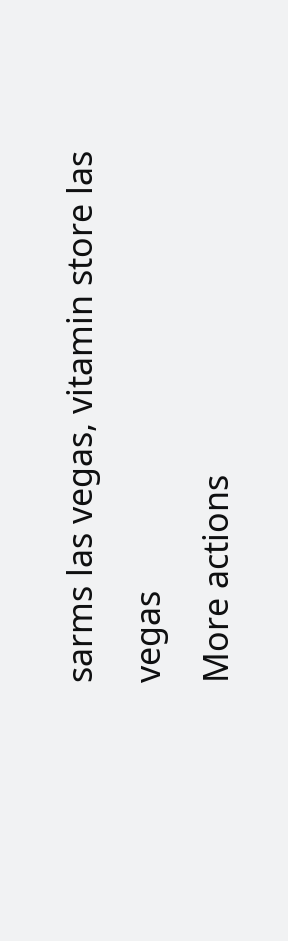sarms las vegas, vitamin store las vegas
More actions